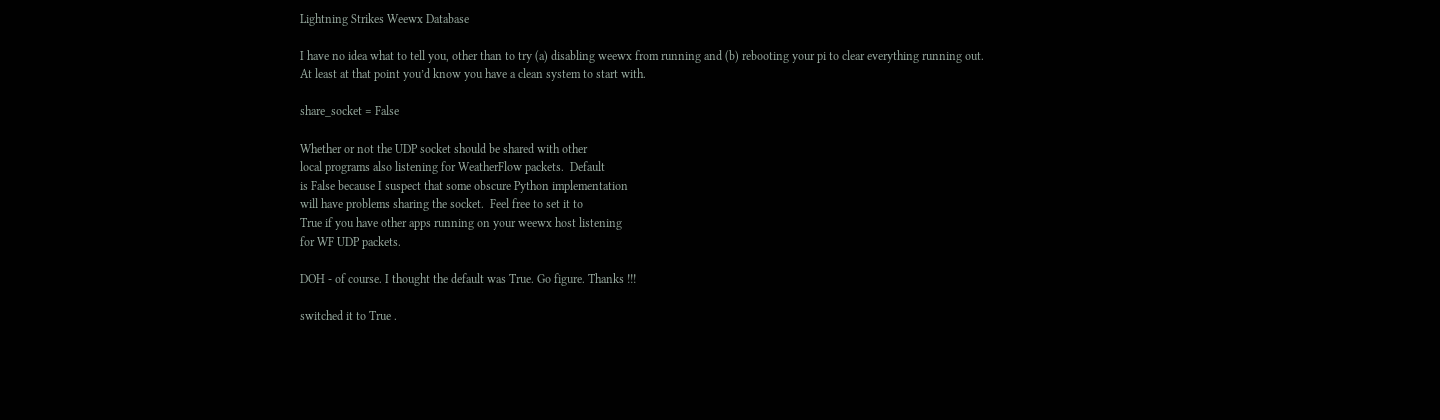Lightning Strikes Weewx Database

I have no idea what to tell you, other than to try (a) disabling weewx from running and (b) rebooting your pi to clear everything running out. At least at that point you’d know you have a clean system to start with.

share_socket = False

Whether or not the UDP socket should be shared with other
local programs also listening for WeatherFlow packets.  Default
is False because I suspect that some obscure Python implementation
will have problems sharing the socket.  Feel free to set it to
True if you have other apps running on your weewx host listening
for WF UDP packets.

DOH - of course. I thought the default was True. Go figure. Thanks !!!

switched it to True .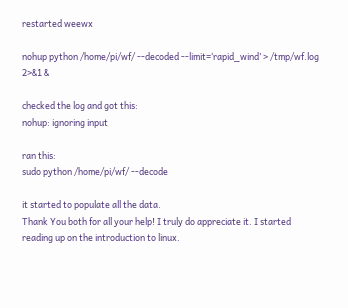restarted weewx

nohup python /home/pi/wf/ --decoded --limit=‘rapid_wind’ > /tmp/wf.log 2>&1 &

checked the log and got this:
nohup: ignoring input

ran this:
sudo python /home/pi/wf/ --decode

it started to populate all the data.
Thank You both for all your help! I truly do appreciate it. I started reading up on the introduction to linux.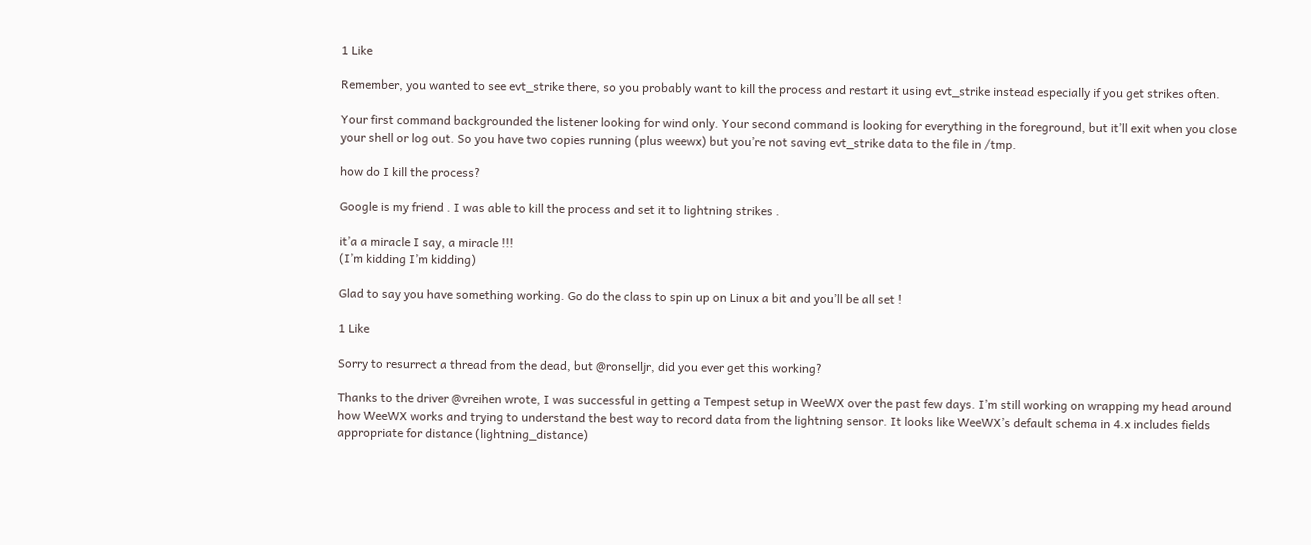1 Like

Remember, you wanted to see evt_strike there, so you probably want to kill the process and restart it using evt_strike instead especially if you get strikes often.

Your first command backgrounded the listener looking for wind only. Your second command is looking for everything in the foreground, but it’ll exit when you close your shell or log out. So you have two copies running (plus weewx) but you’re not saving evt_strike data to the file in /tmp.

how do I kill the process?

Google is my friend . I was able to kill the process and set it to lightning strikes .

it’a a miracle I say, a miracle !!!
(I’m kidding I’m kidding)

Glad to say you have something working. Go do the class to spin up on Linux a bit and you’ll be all set !

1 Like

Sorry to resurrect a thread from the dead, but @ronselljr, did you ever get this working?

Thanks to the driver @vreihen wrote, I was successful in getting a Tempest setup in WeeWX over the past few days. I’m still working on wrapping my head around how WeeWX works and trying to understand the best way to record data from the lightning sensor. It looks like WeeWX’s default schema in 4.x includes fields appropriate for distance (lightning_distance)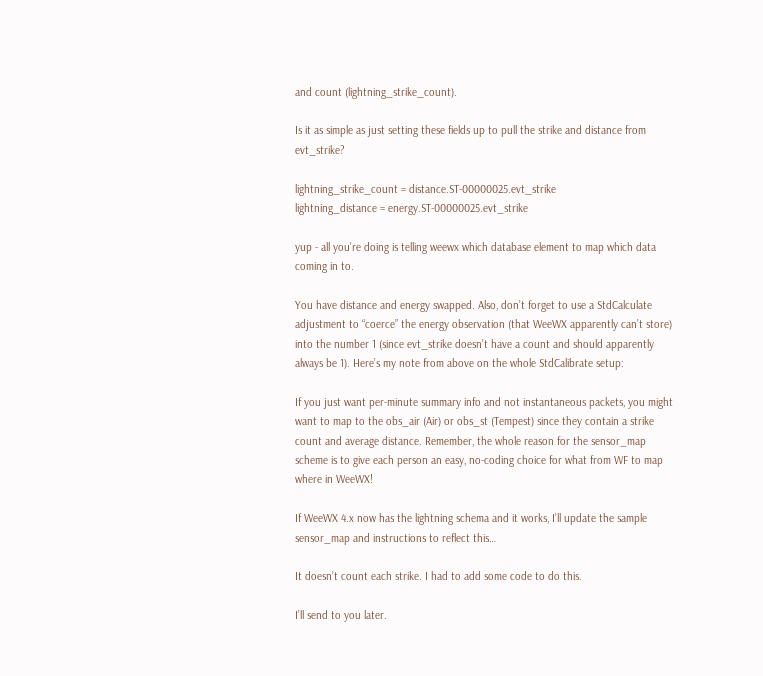and count (lightning_strike_count).

Is it as simple as just setting these fields up to pull the strike and distance from evt_strike?

lightning_strike_count = distance.ST-00000025.evt_strike
lightning_distance = energy.ST-00000025.evt_strike

yup - all you’re doing is telling weewx which database element to map which data coming in to.

You have distance and energy swapped. Also, don’t forget to use a StdCalculate adjustment to “coerce” the energy observation (that WeeWX apparently can’t store) into the number 1 (since evt_strike doesn’t have a count and should apparently always be 1). Here’s my note from above on the whole StdCalibrate setup:

If you just want per-minute summary info and not instantaneous packets, you might want to map to the obs_air (Air) or obs_st (Tempest) since they contain a strike count and average distance. Remember, the whole reason for the sensor_map scheme is to give each person an easy, no-coding choice for what from WF to map where in WeeWX!

If WeeWX 4.x now has the lightning schema and it works, I’ll update the sample sensor_map and instructions to reflect this…

It doesn’t count each strike. I had to add some code to do this.

I’ll send to you later.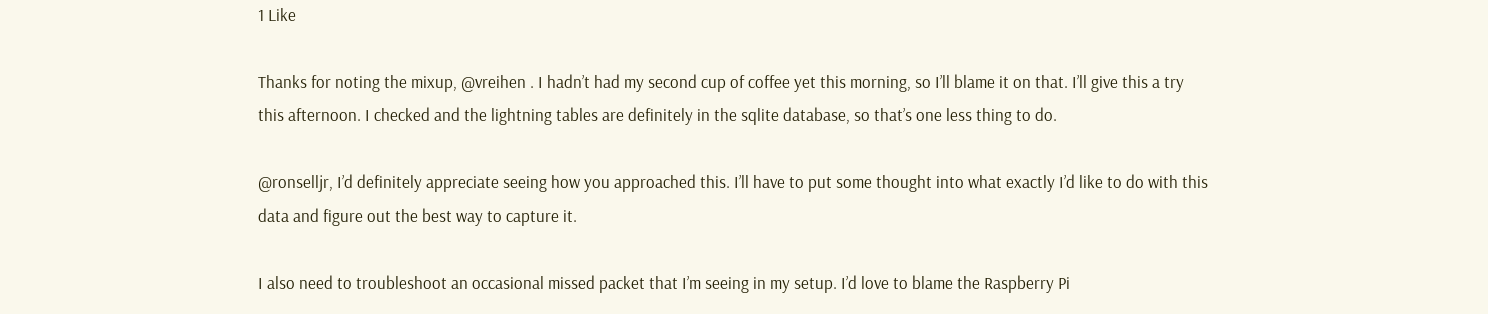1 Like

Thanks for noting the mixup, @vreihen . I hadn’t had my second cup of coffee yet this morning, so I’ll blame it on that. I’ll give this a try this afternoon. I checked and the lightning tables are definitely in the sqlite database, so that’s one less thing to do.

@ronselljr, I’d definitely appreciate seeing how you approached this. I’ll have to put some thought into what exactly I’d like to do with this data and figure out the best way to capture it.

I also need to troubleshoot an occasional missed packet that I’m seeing in my setup. I’d love to blame the Raspberry Pi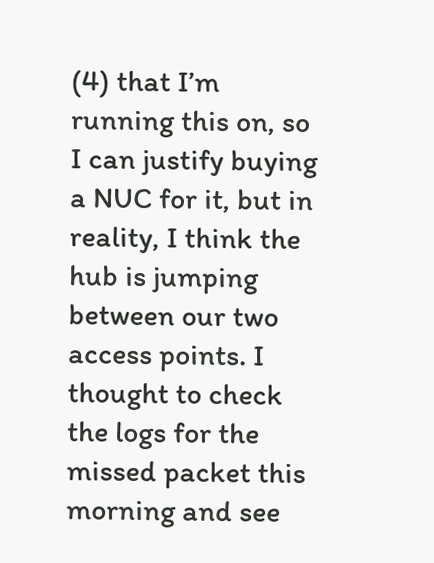(4) that I’m running this on, so I can justify buying a NUC for it, but in reality, I think the hub is jumping between our two access points. I thought to check the logs for the missed packet this morning and see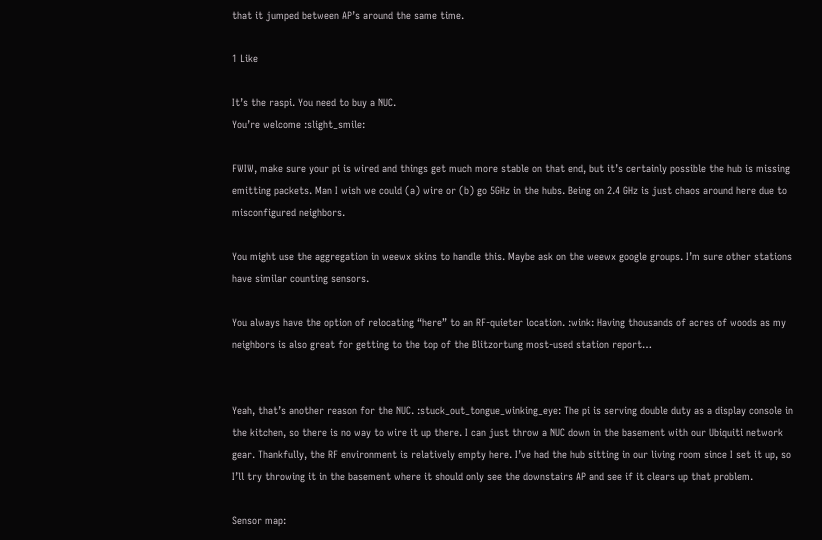that it jumped between AP’s around the same time.

1 Like

It’s the raspi. You need to buy a NUC.
You’re welcome :slight_smile:

FWIW, make sure your pi is wired and things get much more stable on that end, but it’s certainly possible the hub is missing emitting packets. Man I wish we could (a) wire or (b) go 5GHz in the hubs. Being on 2.4 GHz is just chaos around here due to misconfigured neighbors.

You might use the aggregation in weewx skins to handle this. Maybe ask on the weewx google groups. I’m sure other stations have similar counting sensors.

You always have the option of relocating “here” to an RF-quieter location. :wink: Having thousands of acres of woods as my neighbors is also great for getting to the top of the Blitzortung most-used station report…


Yeah, that’s another reason for the NUC. :stuck_out_tongue_winking_eye: The pi is serving double duty as a display console in the kitchen, so there is no way to wire it up there. I can just throw a NUC down in the basement with our Ubiquiti network gear. Thankfully, the RF environment is relatively empty here. I’ve had the hub sitting in our living room since I set it up, so I’ll try throwing it in the basement where it should only see the downstairs AP and see if it clears up that problem.

Sensor map: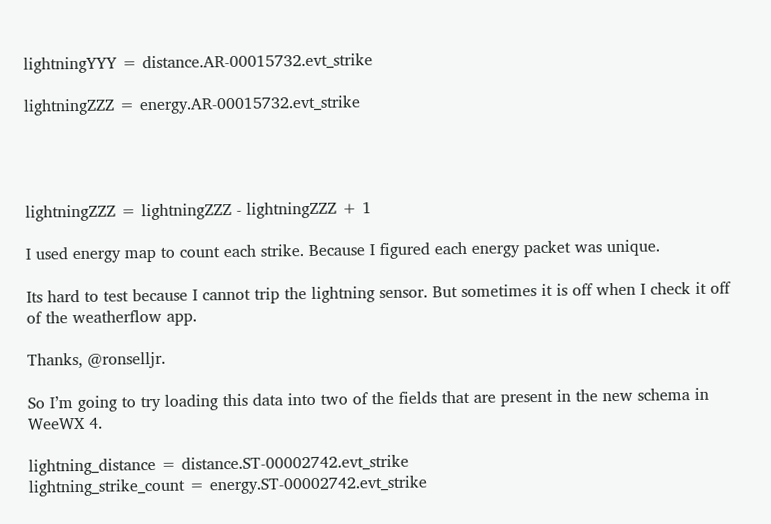lightningYYY = distance.AR-00015732.evt_strike

lightningZZZ = energy.AR-00015732.evt_strike




lightningZZZ = lightningZZZ - lightningZZZ + 1

I used energy map to count each strike. Because I figured each energy packet was unique.

Its hard to test because I cannot trip the lightning sensor. But sometimes it is off when I check it off of the weatherflow app.

Thanks, @ronselljr.

So I’m going to try loading this data into two of the fields that are present in the new schema in WeeWX 4.

lightning_distance = distance.ST-00002742.evt_strike
lightning_strike_count = energy.ST-00002742.evt_strike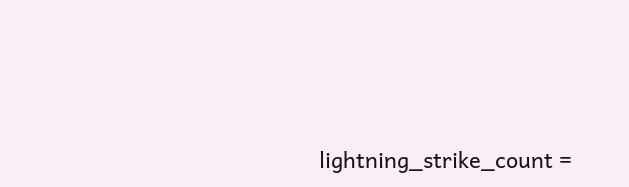lightning_strike_count =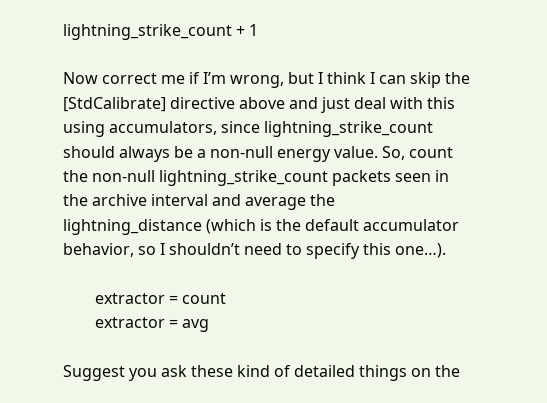lightning_strike_count + 1

Now correct me if I’m wrong, but I think I can skip the [StdCalibrate] directive above and just deal with this using accumulators, since lightning_strike_count should always be a non-null energy value. So, count the non-null lightning_strike_count packets seen in the archive interval and average the lightning_distance (which is the default accumulator behavior, so I shouldn’t need to specify this one…).

        extractor = count
        extractor = avg

Suggest you ask these kind of detailed things on the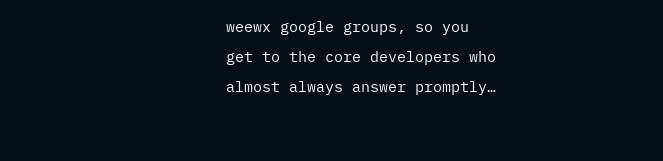weewx google groups, so you get to the core developers who almost always answer promptly…